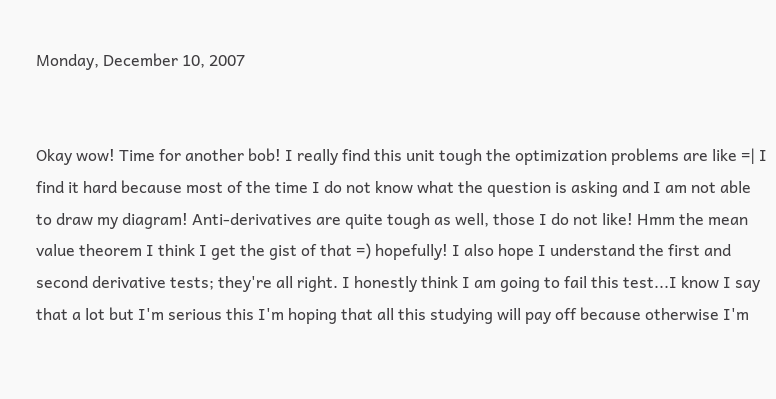Monday, December 10, 2007


Okay wow! Time for another bob! I really find this unit tough the optimization problems are like =| I find it hard because most of the time I do not know what the question is asking and I am not able to draw my diagram! Anti-derivatives are quite tough as well, those I do not like! Hmm the mean value theorem I think I get the gist of that =) hopefully! I also hope I understand the first and second derivative tests; they're all right. I honestly think I am going to fail this test...I know I say that a lot but I'm serious this I'm hoping that all this studying will pay off because otherwise I'm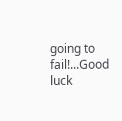going to fail!...Good luck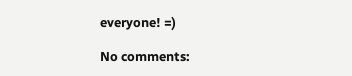everyone! =)

No comments: